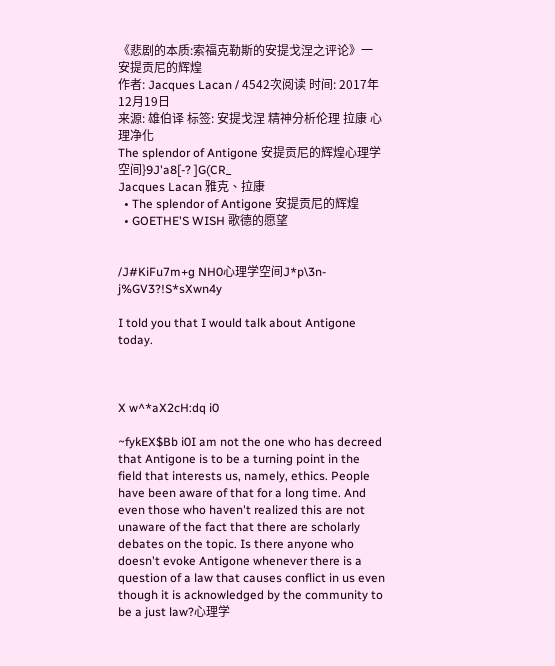《悲剧的本质:索福克勒斯的安提戈涅之评论》一 安提贡尼的辉煌
作者: Jacques Lacan / 4542次阅读 时间: 2017年12月19日
来源: 雄伯译 标签: 安提戈涅 精神分析伦理 拉康 心理净化
The splendor of Antigone 安提贡尼的辉煌心理学空间}9J'a8[-? ]G(CR_
Jacques Lacan 雅克、拉康
  • The splendor of Antigone 安提贡尼的辉煌
  • GOETHE'S WISH 歌德的愿望


/J#KiFu7m+g NH0心理学空间J*p\3n-j%GV3?!S*sXwn4y

I told you that I would talk about Antigone today.



X w^*aX2cH:dq i0

~fykEX$Bb i0I am not the one who has decreed that Antigone is to be a turning point in the field that interests us, namely, ethics. People have been aware of that for a long time. And even those who haven't realized this are not unaware of the fact that there are scholarly debates on the topic. Is there anyone who doesn't evoke Antigone whenever there is a question of a law that causes conflict in us even though it is acknowledged by the community to be a just law?心理学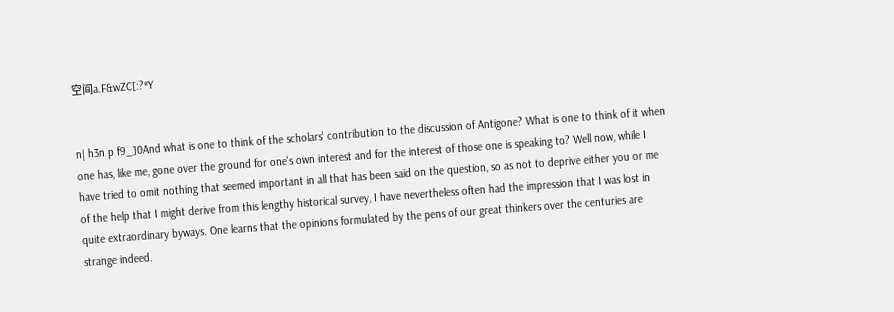空间a.F&wZC[:?*Y


n| h3n p f9_]0And what is one to think of the scholars' contribution to the discussion of Antigone? What is one to think of it when one has, like me, gone over the ground for one's own interest and for the interest of those one is speaking to? Well now, while I have tried to omit nothing that seemed important in all that has been said on the question, so as not to deprive either you or me of the help that I might derive from this lengthy historical survey, I have nevertheless often had the impression that I was lost in quite extraordinary byways. One learns that the opinions formulated by the pens of our great thinkers over the centuries are strange indeed.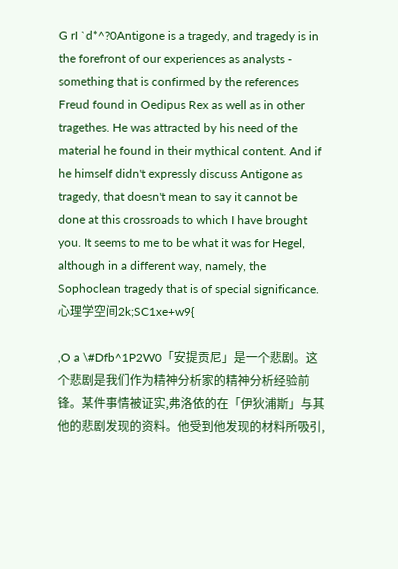G rI `d*^?0Antigone is a tragedy, and tragedy is in the forefront of our experiences as analysts - something that is confirmed by the references Freud found in Oedipus Rex as well as in other tragethes. He was attracted by his need of the material he found in their mythical content. And if he himself didn't expressly discuss Antigone as tragedy, that doesn't mean to say it cannot be done at this crossroads to which I have brought you. It seems to me to be what it was for Hegel, although in a different way, namely, the Sophoclean tragedy that is of special significance.心理学空间2k;SC1xe+w9{

,O a \#Dfb^1P2W0「安提贡尼」是一个悲剧。这个悲剧是我们作为精神分析家的精神分析经验前锋。某件事情被证实,弗洛依的在「伊狄浦斯」与其他的悲剧发现的资料。他受到他发现的材料所吸引,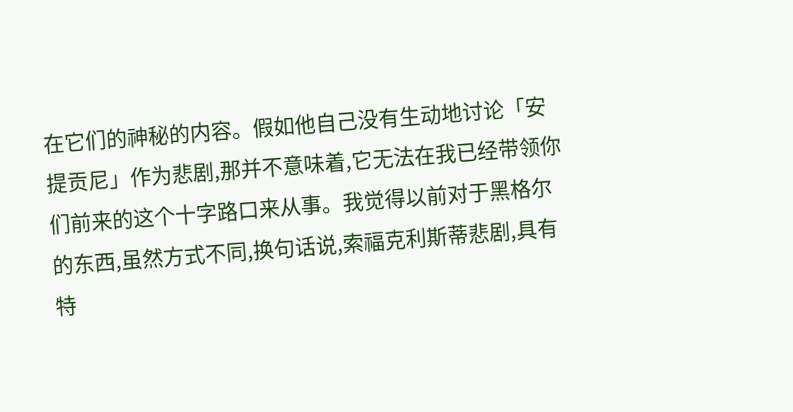在它们的神秘的内容。假如他自己没有生动地讨论「安提贡尼」作为悲剧,那并不意味着,它无法在我已经带领你们前来的这个十字路口来从事。我觉得以前对于黑格尔的东西,虽然方式不同,换句话说,索福克利斯蒂悲剧,具有特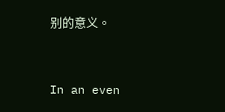别的意义。


In an even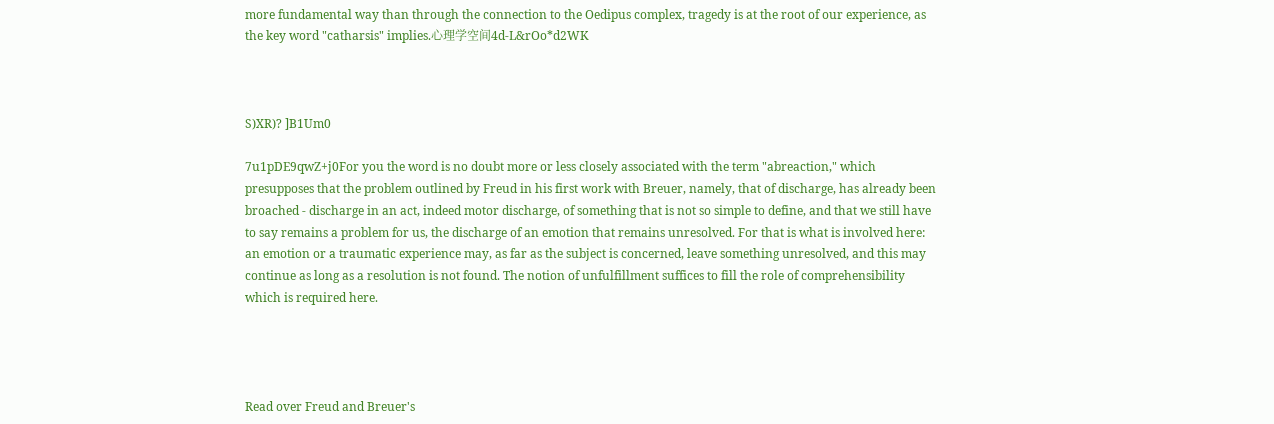more fundamental way than through the connection to the Oedipus complex, tragedy is at the root of our experience, as the key word "catharsis" implies.心理学空间4d-L&rOo*d2WK



S)XR)? ]B1Um0

7u1pDE9qwZ+j0For you the word is no doubt more or less closely associated with the term "abreaction," which presupposes that the problem outlined by Freud in his first work with Breuer, namely, that of discharge, has already been broached - discharge in an act, indeed motor discharge, of something that is not so simple to define, and that we still have to say remains a problem for us, the discharge of an emotion that remains unresolved. For that is what is involved here: an emotion or a traumatic experience may, as far as the subject is concerned, leave something unresolved, and this may continue as long as a resolution is not found. The notion of unfulfillment suffices to fill the role of comprehensibility which is required here.




Read over Freud and Breuer's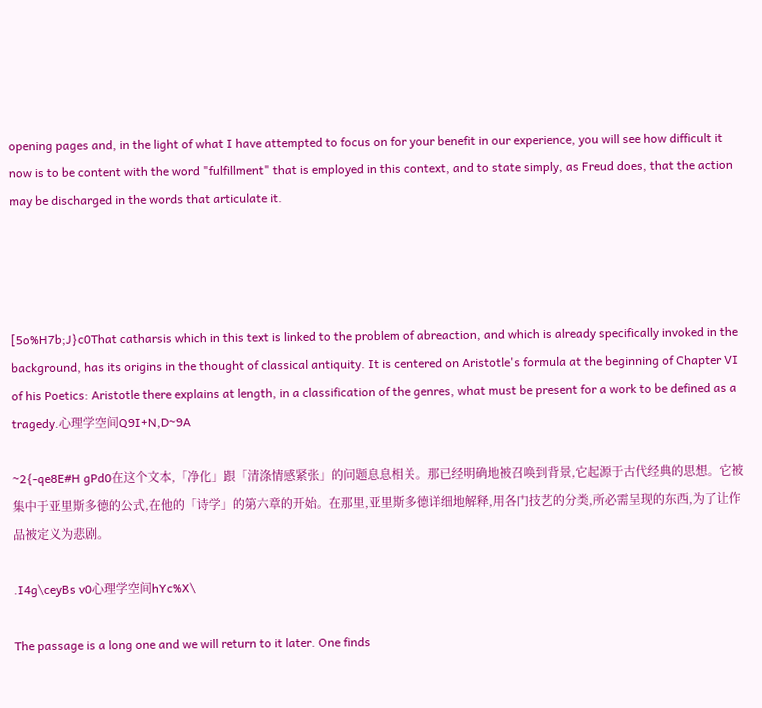opening pages and, in the light of what I have attempted to focus on for your benefit in our experience, you will see how difficult it now is to be content with the word "fulfillment" that is employed in this context, and to state simply, as Freud does, that the action may be discharged in the words that articulate it.




[5o%H7b;J}c0That catharsis which in this text is linked to the problem of abreaction, and which is already specifically invoked in the background, has its origins in the thought of classical antiquity. It is centered on Aristotle's formula at the beginning of Chapter VI of his Poetics: Aristotle there explains at length, in a classification of the genres, what must be present for a work to be defined as a tragedy.心理学空间Q9I+N,D~9A

~2{-qe8E#H gPd0在这个文本,「净化」跟「清涤情感紧张」的问题息息相关。那已经明确地被召唤到背景,它起源于古代经典的思想。它被集中于亚里斯多德的公式,在他的「诗学」的第六章的开始。在那里,亚里斯多德详细地解释,用各门技艺的分类,所必需呈现的东西,为了让作品被定义为悲剧。

.I4g\ceyBs v0心理学空间hYc%X\

The passage is a long one and we will return to it later. One finds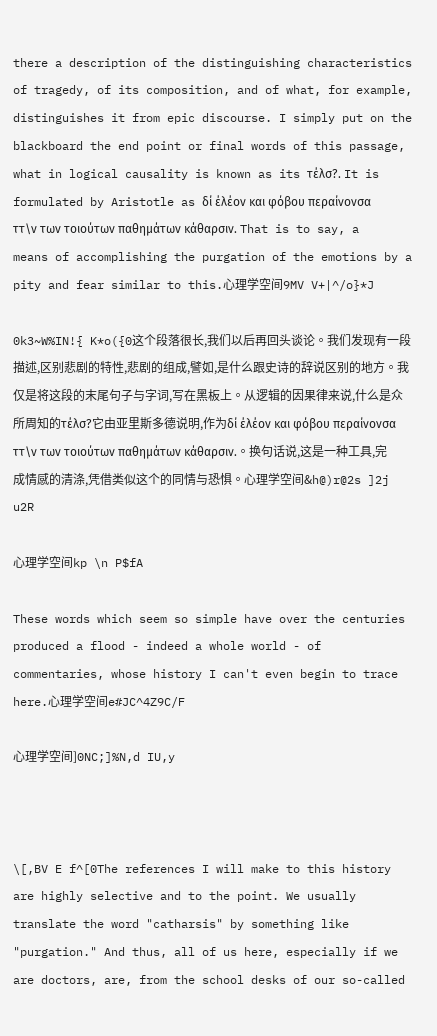there a description of the distinguishing characteristics of tragedy, of its composition, and of what, for example, distinguishes it from epic discourse. I simply put on the blackboard the end point or final words of this passage, what in logical causality is known as its τέλσ?. It is formulated by Aristotle as δί έλέον και φόβου περαίνονσα ττ\ν των τοιούτων παθημάτων κάθαρσιν. That is to say, a means of accomplishing the purgation of the emotions by a pity and fear similar to this.心理学空间9MV V+|^/o}*J

0k3~W%IN!{ K*o({0这个段落很长,我们以后再回头谈论。我们发现有一段描述,区别悲剧的特性,悲剧的组成,譬如,是什么跟史诗的辞说区别的地方。我仅是将这段的末尾句子与字词,写在黑板上。从逻辑的因果律来说,什么是众所周知的τέλσ?它由亚里斯多德说明,作为δί έλέον και φόβου περαίνονσα ττ\ν των τοιούτων παθημάτων κάθαρσιν.。换句话说,这是一种工具,完成情感的清涤,凭借类似这个的同情与恐惧。心理学空间&h@)r@2s ]2j u2R

心理学空间kp \n P$fA

These words which seem so simple have over the centuries produced a flood - indeed a whole world - of commentaries, whose history I can't even begin to trace here.心理学空间e#JC^4Z9C/F

心理学空间]0NC;]%N,d IU,y



\[,BV E f^[0The references I will make to this history are highly selective and to the point. We usually translate the word "catharsis" by something like "purgation." And thus, all of us here, especially if we are doctors, are, from the school desks of our so-called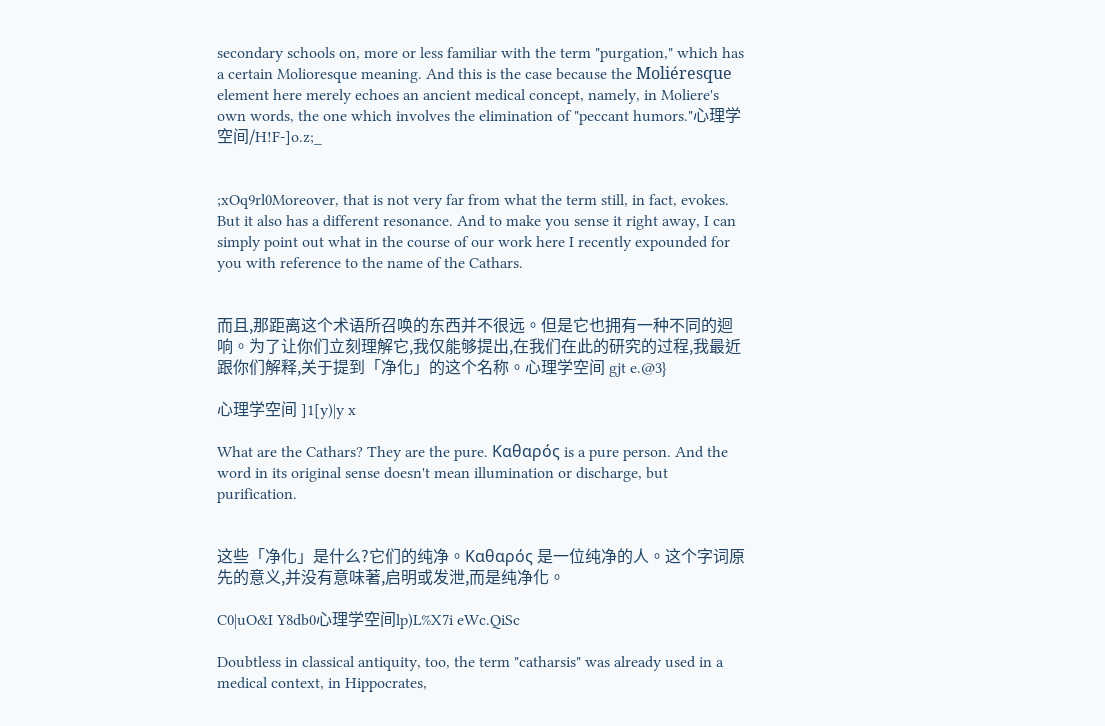secondary schools on, more or less familiar with the term "purgation," which has a certain Molioresque meaning. And this is the case because the Moliéresque element here merely echoes an ancient medical concept, namely, in Moliere's own words, the one which involves the elimination of "peccant humors."心理学空间/H!F-]o.z;_


;xOq9rl0Moreover, that is not very far from what the term still, in fact, evokes. But it also has a different resonance. And to make you sense it right away, I can simply point out what in the course of our work here I recently expounded for you with reference to the name of the Cathars.


而且,那距离这个术语所召唤的东西并不很远。但是它也拥有一种不同的迴响。为了让你们立刻理解它,我仅能够提出,在我们在此的研究的过程,我最近跟你们解释,关于提到「净化」的这个名称。心理学空间 gjt e.@3}

心理学空间 ]1[y)|y x

What are the Cathars? They are the pure. Καθαρός is a pure person. And the word in its original sense doesn't mean illumination or discharge, but purification.


这些「净化」是什么?它们的纯净。Καθαρός 是一位纯净的人。这个字词原先的意义,并没有意味著,启明或发泄,而是纯净化。

C0|uO&I Y8db0心理学空间lp)L%X7i eWc.QiSc

Doubtless in classical antiquity, too, the term "catharsis" was already used in a medical context, in Hippocrates,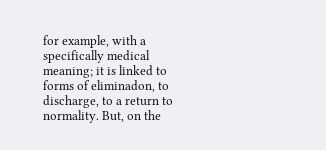for example, with a specifically medical meaning; it is linked to forms of eliminadon, to discharge, to a return to normality. But, on the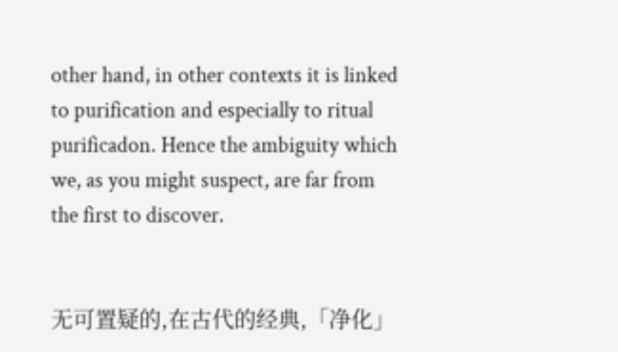other hand, in other contexts it is linked to purification and especially to ritual purificadon. Hence the ambiguity which we, as you might suspect, are far from the first to discover.


无可置疑的,在古代的经典,「净化」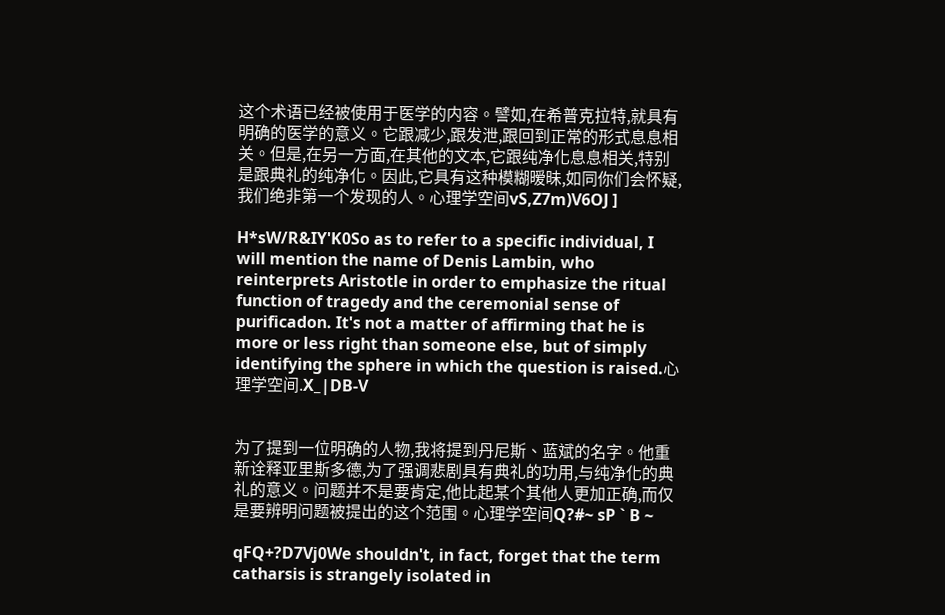这个术语已经被使用于医学的内容。譬如,在希普克拉特,就具有明确的医学的意义。它跟减少,跟发泄,跟回到正常的形式息息相关。但是,在另一方面,在其他的文本,它跟纯净化息息相关,特别是跟典礼的纯净化。因此,它具有这种模糊暧昧,如同你们会怀疑,我们绝非第一个发现的人。心理学空间vS,Z7m)V6OJ ]

H*sW/R&IY'K0So as to refer to a specific individual, I will mention the name of Denis Lambin, who reinterprets Aristotle in order to emphasize the ritual function of tragedy and the ceremonial sense of purificadon. It's not a matter of affirming that he is more or less right than someone else, but of simply identifying the sphere in which the question is raised.心理学空间.X_|DB-V


为了提到一位明确的人物,我将提到丹尼斯、蓝斌的名字。他重新诠释亚里斯多德,为了强调悲剧具有典礼的功用,与纯净化的典礼的意义。问题并不是要肯定,他比起某个其他人更加正确,而仅是要辨明问题被提出的这个范围。心理学空间Q?#~ sP ` B ~

qFQ+?D7Vj0We shouldn't, in fact, forget that the term catharsis is strangely isolated in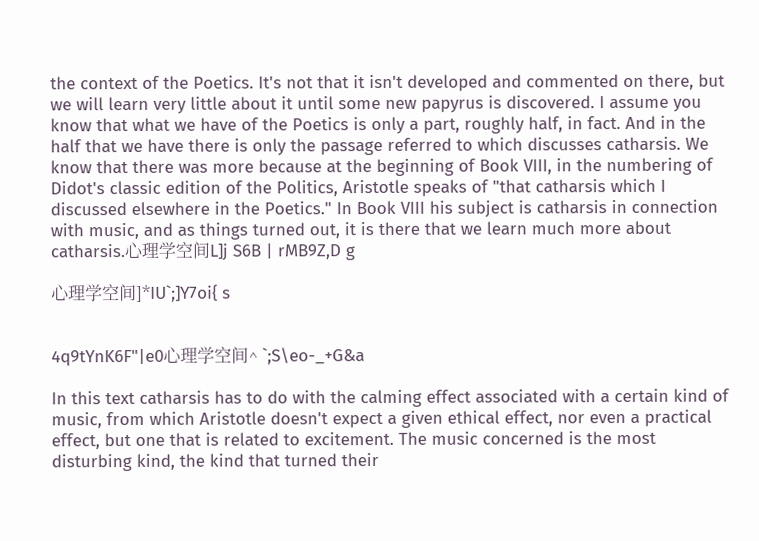the context of the Poetics. It's not that it isn't developed and commented on there, but we will learn very little about it until some new papyrus is discovered. I assume you know that what we have of the Poetics is only a part, roughly half, in fact. And in the half that we have there is only the passage referred to which discusses catharsis. We know that there was more because at the beginning of Book VIII, in the numbering of Didot's classic edition of the Politics, Aristotle speaks of "that catharsis which I discussed elsewhere in the Poetics." In Book VIII his subject is catharsis in connection with music, and as things turned out, it is there that we learn much more about catharsis.心理学空间L]j S6B | rMB9Z,D g

心理学空间]*IU`;]Y7oi{ s


4q9tYnK6F"|e0心理学空间^ `;S\eo-_+G&a

In this text catharsis has to do with the calming effect associated with a certain kind of music, from which Aristotle doesn't expect a given ethical effect, nor even a practical effect, but one that is related to excitement. The music concerned is the most disturbing kind, the kind that turned their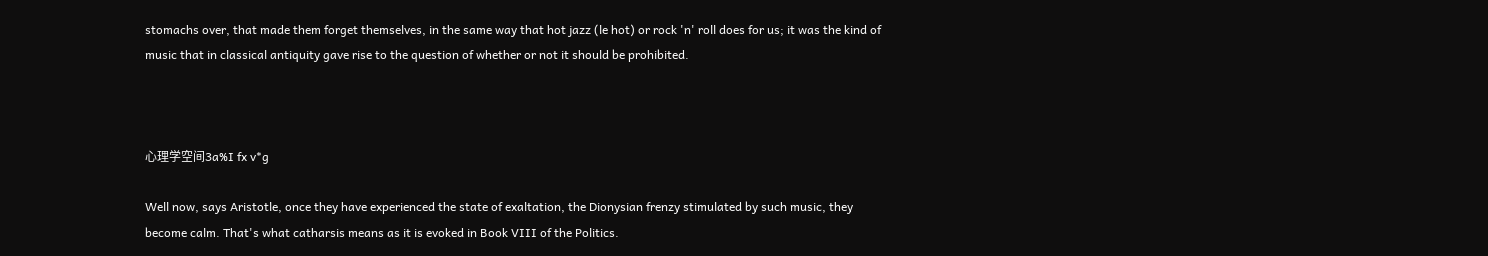stomachs over, that made them forget themselves, in the same way that hot jazz (le hot) or rock 'n' roll does for us; it was the kind of music that in classical antiquity gave rise to the question of whether or not it should be prohibited.



心理学空间3a%I fx v*g

Well now, says Aristotle, once they have experienced the state of exaltation, the Dionysian frenzy stimulated by such music, they become calm. That's what catharsis means as it is evoked in Book VIII of the Politics.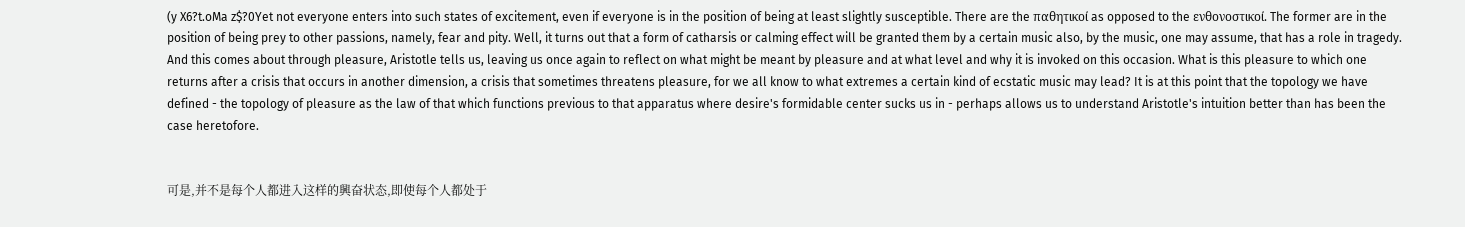(y X6?t.oMa z$?0Yet not everyone enters into such states of excitement, even if everyone is in the position of being at least slightly susceptible. There are the παθητικοί as opposed to the ενθονοστικοί. The former are in the position of being prey to other passions, namely, fear and pity. Well, it turns out that a form of catharsis or calming effect will be granted them by a certain music also, by the music, one may assume, that has a role in tragedy. And this comes about through pleasure, Aristotle tells us, leaving us once again to reflect on what might be meant by pleasure and at what level and why it is invoked on this occasion. What is this pleasure to which one returns after a crisis that occurs in another dimension, a crisis that sometimes threatens pleasure, for we all know to what extremes a certain kind of ecstatic music may lead? It is at this point that the topology we have defined - the topology of pleasure as the law of that which functions previous to that apparatus where desire's formidable center sucks us in - perhaps allows us to understand Aristotle's intuition better than has been the case heretofore.


可是,并不是每个人都进入这样的興奋状态,即使每个人都处于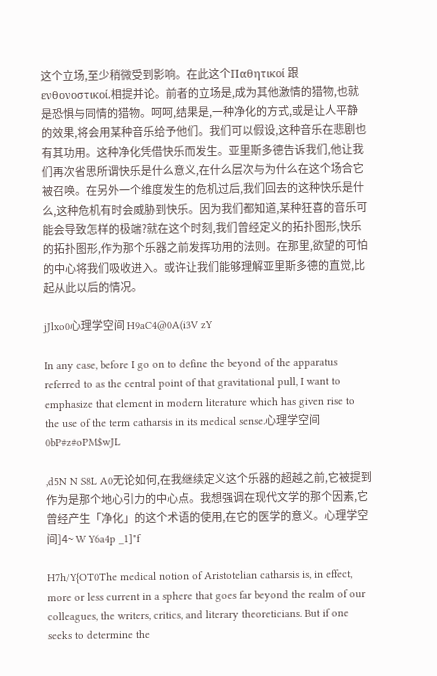这个立场,至少稍微受到影响。在此这个Παθητικοί 跟 ενθονοστικοί.相提并论。前者的立场是,成为其他激情的猎物,也就是恐惧与同情的猎物。呵呵,结果是,一种净化的方式,或是让人平静的效果,将会用某种音乐给予他们。我们可以假设,这种音乐在悲剧也有其功用。这种净化凭借快乐而发生。亚里斯多德告诉我们,他让我们再次省思所谓快乐是什么意义,在什么层次与为什么在这个场合它被召唤。在另外一个维度发生的危机过后,我们回去的这种快乐是什么,这种危机有时会威胁到快乐。因为我们都知道,某种狂喜的音乐可能会导致怎样的极端?就在这个时刻,我们曾经定义的拓扑图形,快乐的拓扑图形,作为那个乐器之前发挥功用的法则。在那里,欲望的可怕的中心将我们吸收进入。或许让我们能够理解亚里斯多德的直觉,比起从此以后的情况。

jJlxo0心理学空间 H9aC4@0A(i3V zY

In any case, before I go on to define the beyond of the apparatus referred to as the central point of that gravitational pull, I want to emphasize that element in modern literature which has given rise to the use of the term catharsis in its medical sense.心理学空间0bP#z#oPM$wJL

,d5N N S8L A0无论如何,在我继续定义这个乐器的超越之前,它被提到作为是那个地心引力的中心点。我想强调在现代文学的那个因素,它曾经产生「净化」的这个术语的使用,在它的医学的意义。心理学空间]4~ W Y6a4p _1]"f

H7h/Y{OT0The medical notion of Aristotelian catharsis is, in effect, more or less current in a sphere that goes far beyond the realm of our colleagues, the writers, critics, and literary theoreticians. But if one seeks to determine the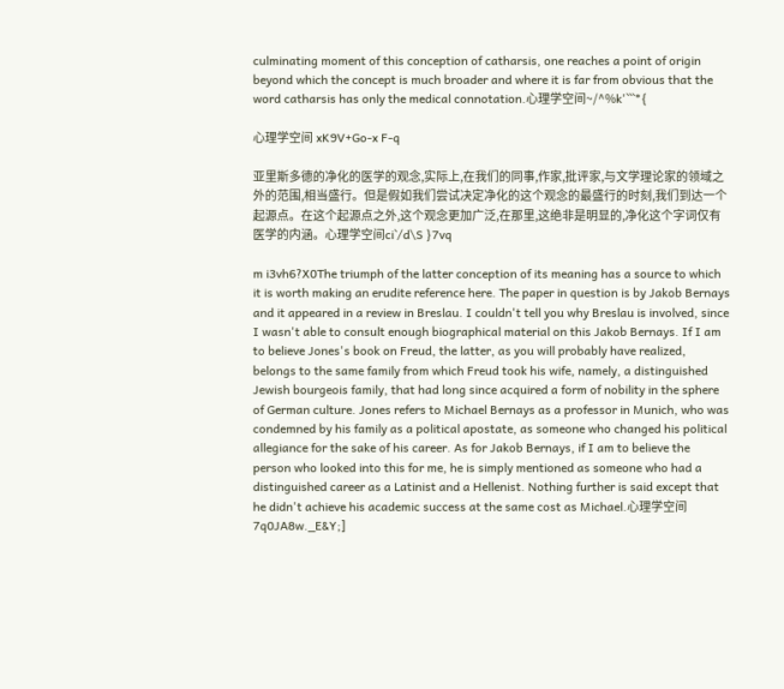culminating moment of this conception of catharsis, one reaches a point of origin beyond which the concept is much broader and where it is far from obvious that the word catharsis has only the medical connotation.心理学空间~/^%k'```*{

心理学空间 xK9V+Go-x F-q

亚里斯多德的净化的医学的观念,实际上,在我们的同事,作家,批评家,与文学理论家的领域之外的范围,相当盛行。但是假如我们尝试决定净化的这个观念的最盛行的时刻,我们到达一个起源点。在这个起源点之外,这个观念更加广泛,在那里,这绝非是明显的,净化这个字词仅有医学的内涵。心理学空间ci`/d\S }7vq

m i3vh6?X0The triumph of the latter conception of its meaning has a source to which it is worth making an erudite reference here. The paper in question is by Jakob Bernays and it appeared in a review in Breslau. I couldn't tell you why Breslau is involved, since I wasn't able to consult enough biographical material on this Jakob Bernays. If I am to believe Jones's book on Freud, the latter, as you will probably have realized, belongs to the same family from which Freud took his wife, namely, a distinguished Jewish bourgeois family, that had long since acquired a form of nobility in the sphere of German culture. Jones refers to Michael Bernays as a professor in Munich, who was condemned by his family as a political apostate, as someone who changed his political allegiance for the sake of his career. As for Jakob Bernays, if I am to believe the person who looked into this for me, he is simply mentioned as someone who had a distinguished career as a Latinist and a Hellenist. Nothing further is said except that he didn't achieve his academic success at the same cost as Michael.心理学空间7q0JA8w._E&Y;]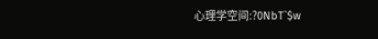心理学空间:?0NbT`$w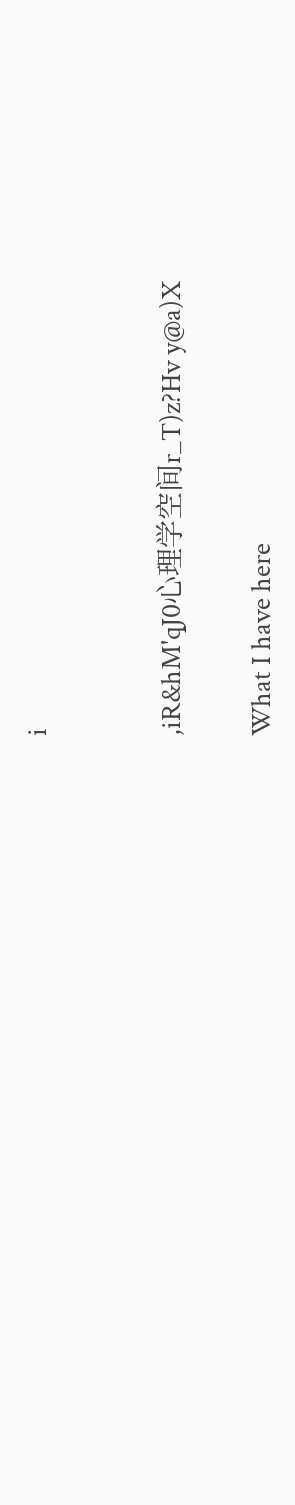i


,iR&hM'qJ0心理学空间r_T)z?Hv y@a)X

What I have here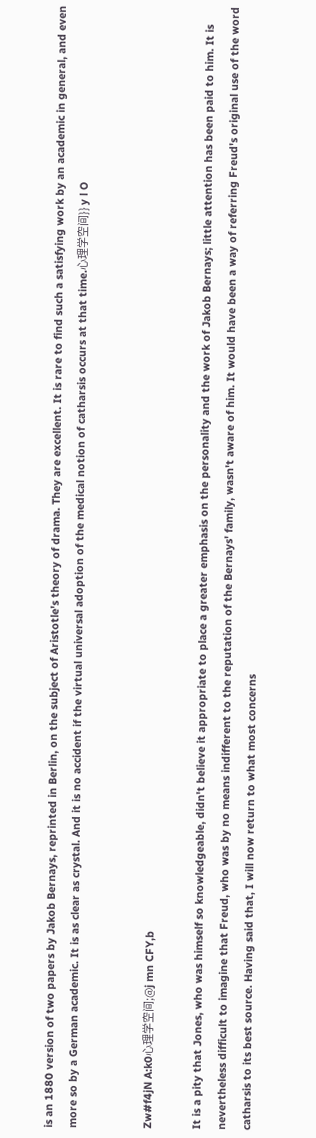is an 1880 version of two papers by Jakob Bernays, reprinted in Berlin, on the subject of Aristotle's theory of drama. They are excellent. It is rare to find such a satisfying work by an academic in general, and even more so by a German academic. It is as clear as crystal. And it is no accident if the virtual universal adoption of the medical notion of catharsis occurs at that time.心理学空间}} y l O


Zw#f4jN A:k0心理学空间;@j mn CFY,b

It is a pity that Jones, who was himself so knowledgeable, didn't believe it appropriate to place a greater emphasis on the personality and the work of Jakob Bernays; little attention has been paid to him. It is nevertheless difficult to imagine that Freud, who was by no means indifferent to the reputation of the Bernays' family, wasn't aware of him. It would have been a way of referring Freud's original use of the word catharsis to its best source. Having said that, I will now return to what most concerns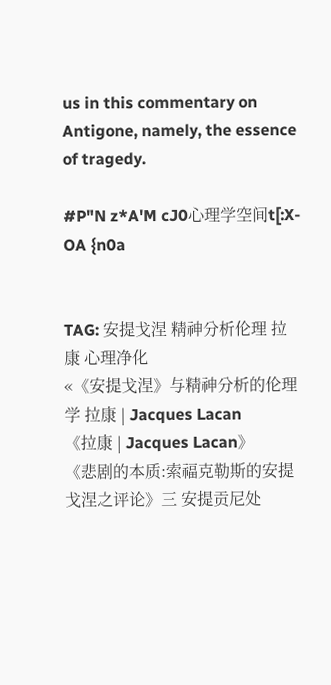us in this commentary on Antigone, namely, the essence of tragedy.

#P"N z*A'M cJ0心理学空间t[:X-OA {n0a


TAG: 安提戈涅 精神分析伦理 拉康 心理净化
«《安提戈涅》与精神分析的伦理学 拉康 | Jacques Lacan
《拉康 | Jacques Lacan》
《悲剧的本质:索福克勒斯的安提戈涅之评论》三 安提贡尼处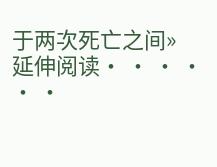于两次死亡之间»
延伸阅读· · · · · ·